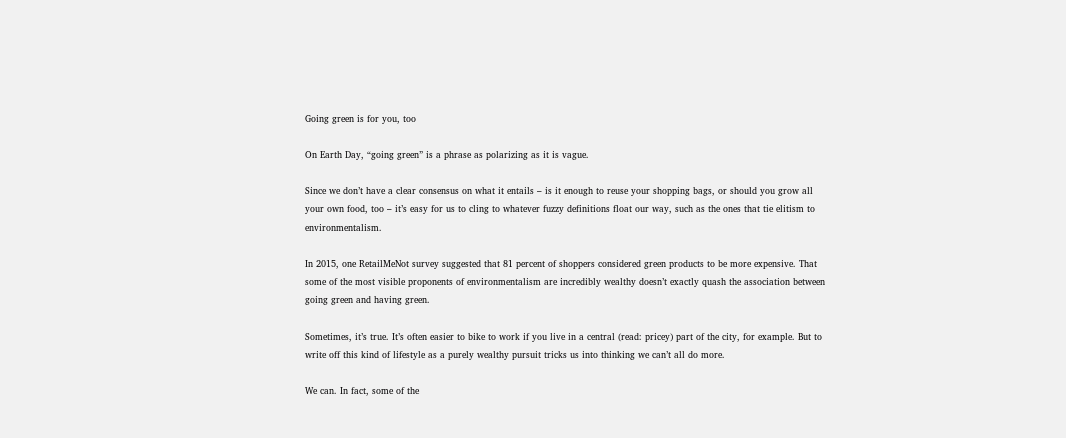Going green is for you, too

On Earth Day, “going green” is a phrase as polarizing as it is vague.

Since we don’t have a clear consensus on what it entails – is it enough to reuse your shopping bags, or should you grow all your own food, too – it’s easy for us to cling to whatever fuzzy definitions float our way, such as the ones that tie elitism to environmentalism.

In 2015, one RetailMeNot survey suggested that 81 percent of shoppers considered green products to be more expensive. That some of the most visible proponents of environmentalism are incredibly wealthy doesn’t exactly quash the association between going green and having green.

Sometimes, it’s true. It’s often easier to bike to work if you live in a central (read: pricey) part of the city, for example. But to write off this kind of lifestyle as a purely wealthy pursuit tricks us into thinking we can’t all do more.

We can. In fact, some of the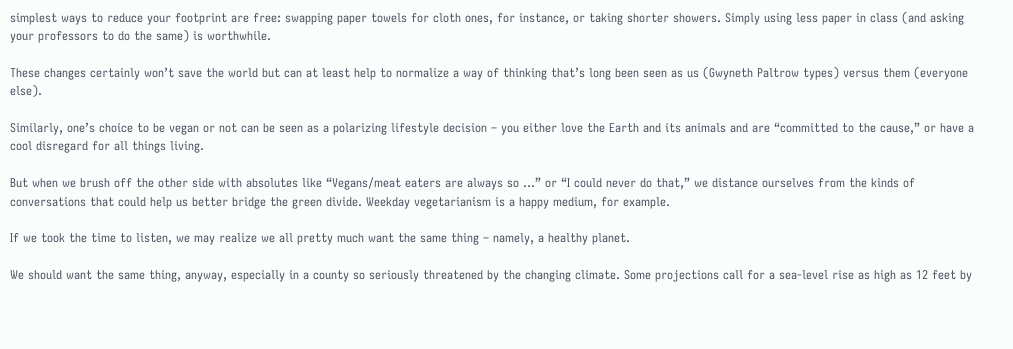simplest ways to reduce your footprint are free: swapping paper towels for cloth ones, for instance, or taking shorter showers. Simply using less paper in class (and asking your professors to do the same) is worthwhile.

These changes certainly won’t save the world but can at least help to normalize a way of thinking that’s long been seen as us (Gwyneth Paltrow types) versus them (everyone else).

Similarly, one’s choice to be vegan or not can be seen as a polarizing lifestyle decision – you either love the Earth and its animals and are “committed to the cause,” or have a cool disregard for all things living.

But when we brush off the other side with absolutes like “Vegans/meat eaters are always so …” or “I could never do that,” we distance ourselves from the kinds of conversations that could help us better bridge the green divide. Weekday vegetarianism is a happy medium, for example.

If we took the time to listen, we may realize we all pretty much want the same thing – namely, a healthy planet.

We should want the same thing, anyway, especially in a county so seriously threatened by the changing climate. Some projections call for a sea-level rise as high as 12 feet by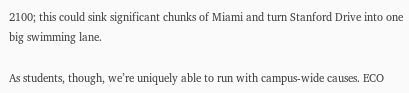2100; this could sink significant chunks of Miami and turn Stanford Drive into one big swimming lane.

As students, though, we’re uniquely able to run with campus-wide causes. ECO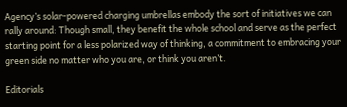Agency’s solar-powered charging umbrellas embody the sort of initiatives we can rally around: Though small, they benefit the whole school and serve as the perfect starting point for a less polarized way of thinking, a commitment to embracing your green side no matter who you are, or think you aren’t.

Editorials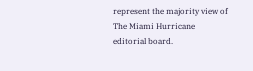represent the majority view of The Miami Hurricane editorial board.